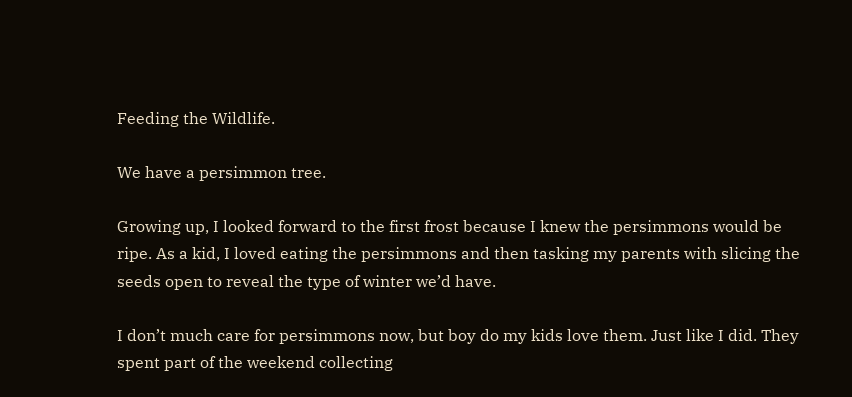Feeding the Wildlife.

We have a persimmon tree.

Growing up, I looked forward to the first frost because I knew the persimmons would be ripe. As a kid, I loved eating the persimmons and then tasking my parents with slicing the seeds open to reveal the type of winter we’d have.

I don’t much care for persimmons now, but boy do my kids love them. Just like I did. They spent part of the weekend collecting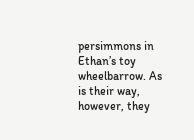persimmons in Ethan’s toy wheelbarrow. As is their way, however, they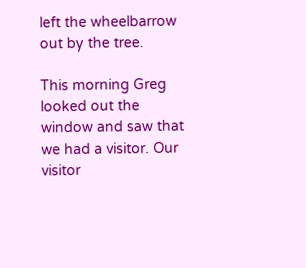left the wheelbarrow out by the tree.

This morning Greg looked out the window and saw that we had a visitor. Our visitor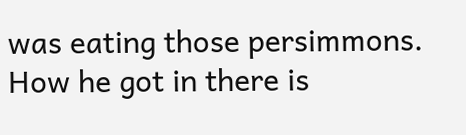was eating those persimmons. How he got in there is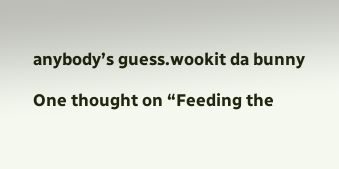anybody’s guess.wookit da bunny

One thought on “Feeding the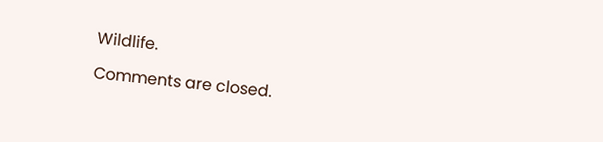Wildlife.

Comments are closed.